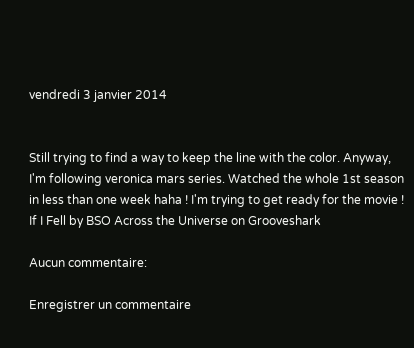vendredi 3 janvier 2014


Still trying to find a way to keep the line with the color. Anyway,  I'm following veronica mars series. Watched the whole 1st season in less than one week haha ! I'm trying to get ready for the movie ! If I Fell by BSO Across the Universe on Grooveshark

Aucun commentaire:

Enregistrer un commentaire